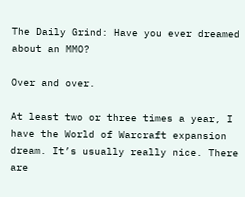The Daily Grind: Have you ever dreamed about an MMO?

Over and over.

At least two or three times a year, I have the World of Warcraft expansion dream. It’s usually really nice. There are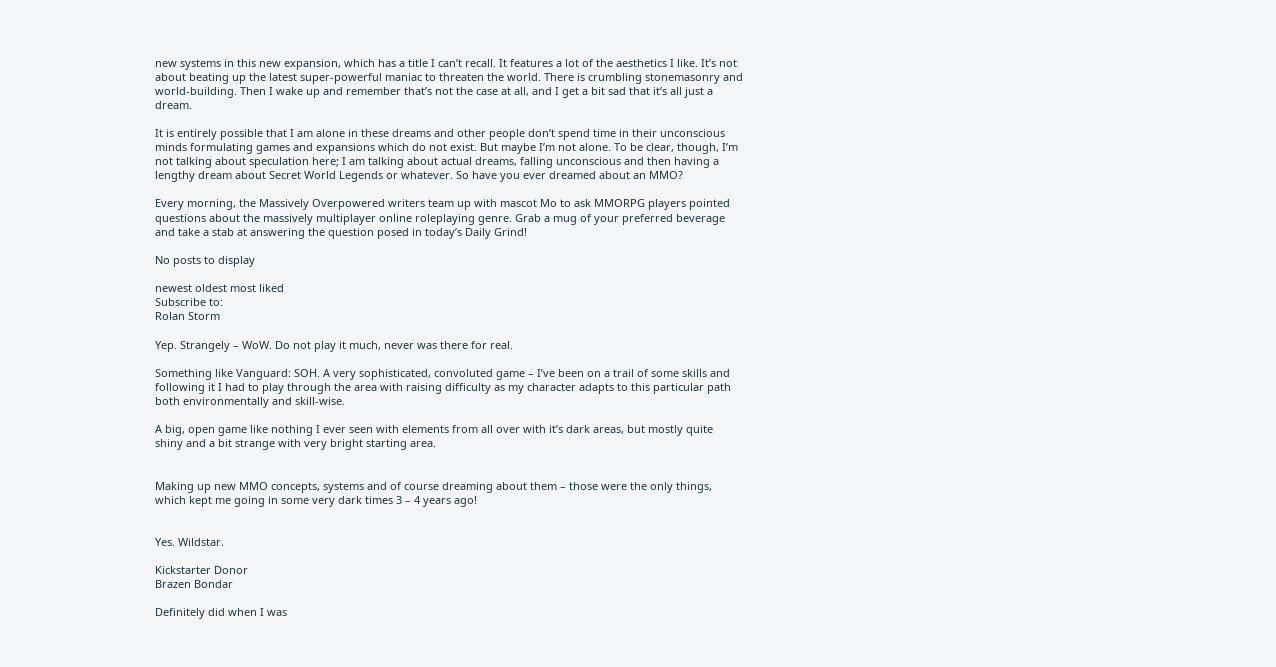new systems in this new expansion, which has a title I can’t recall. It features a lot of the aesthetics I like. It’s not about beating up the latest super-powerful maniac to threaten the world. There is crumbling stonemasonry and world-building. Then I wake up and remember that’s not the case at all, and I get a bit sad that it’s all just a dream.

It is entirely possible that I am alone in these dreams and other people don’t spend time in their unconscious minds formulating games and expansions which do not exist. But maybe I’m not alone. To be clear, though, I’m not talking about speculation here; I am talking about actual dreams, falling unconscious and then having a lengthy dream about Secret World Legends or whatever. So have you ever dreamed about an MMO?

Every morning, the Massively Overpowered writers team up with mascot Mo to ask MMORPG players pointed questions about the massively multiplayer online roleplaying genre. Grab a mug of your preferred beverage and take a stab at answering the question posed in today’s Daily Grind!

No posts to display

newest oldest most liked
Subscribe to:
Rolan Storm

Yep. Strangely – WoW. Do not play it much, never was there for real.

Something like Vanguard: SOH. A very sophisticated, convoluted game – I’ve been on a trail of some skills and following it I had to play through the area with raising difficulty as my character adapts to this particular path both environmentally and skill-wise.

A big, open game like nothing I ever seen with elements from all over with it’s dark areas, but mostly quite shiny and a bit strange with very bright starting area.


Making up new MMO concepts, systems and of course dreaming about them – those were the only things, which kept me going in some very dark times 3 – 4 years ago!


Yes. Wildstar.

Kickstarter Donor
Brazen Bondar

Definitely did when I was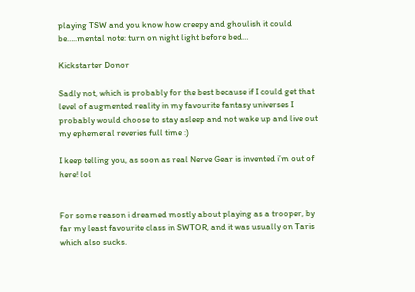playing TSW and you know how creepy and ghoulish it could be…..mental note: turn on night light before bed…

Kickstarter Donor

Sadly not, which is probably for the best because if I could get that level of augmented reality in my favourite fantasy universes I probably would choose to stay asleep and not wake up and live out my ephemeral reveries full time :)

I keep telling you, as soon as real Nerve Gear is invented i’m out of here! lol


For some reason i dreamed mostly about playing as a trooper, by far my least favourite class in SWTOR, and it was usually on Taris which also sucks.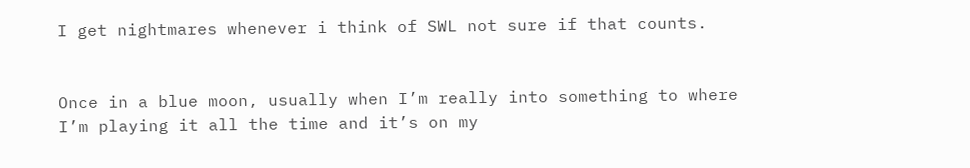I get nightmares whenever i think of SWL not sure if that counts.


Once in a blue moon, usually when I’m really into something to where I’m playing it all the time and it’s on my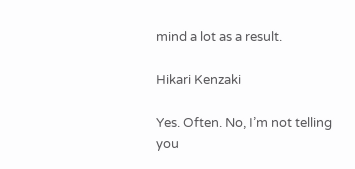mind a lot as a result.

Hikari Kenzaki

Yes. Often. No, I’m not telling you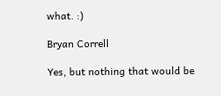what. :)

Bryan Correll

Yes, but nothing that would be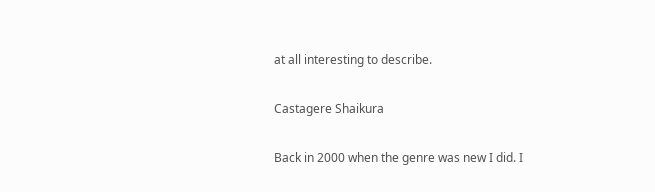at all interesting to describe.

Castagere Shaikura

Back in 2000 when the genre was new I did. I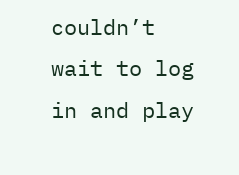couldn’t wait to log in and play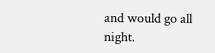and would go all night.